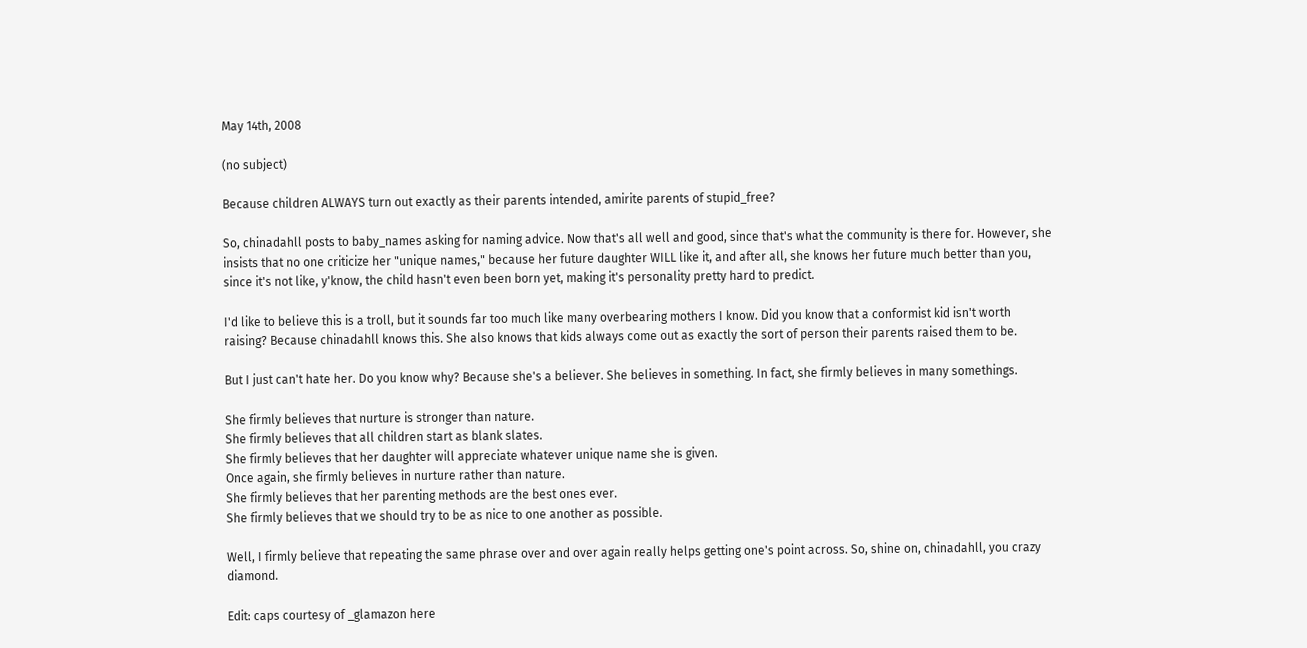May 14th, 2008

(no subject)

Because children ALWAYS turn out exactly as their parents intended, amirite parents of stupid_free?

So, chinadahll posts to baby_names asking for naming advice. Now that's all well and good, since that's what the community is there for. However, she insists that no one criticize her "unique names," because her future daughter WILL like it, and after all, she knows her future much better than you, since it's not like, y'know, the child hasn't even been born yet, making it's personality pretty hard to predict.

I'd like to believe this is a troll, but it sounds far too much like many overbearing mothers I know. Did you know that a conformist kid isn't worth raising? Because chinadahll knows this. She also knows that kids always come out as exactly the sort of person their parents raised them to be.

But I just can't hate her. Do you know why? Because she's a believer. She believes in something. In fact, she firmly believes in many somethings.

She firmly believes that nurture is stronger than nature.
She firmly believes that all children start as blank slates.
She firmly believes that her daughter will appreciate whatever unique name she is given.
Once again, she firmly believes in nurture rather than nature.
She firmly believes that her parenting methods are the best ones ever.
She firmly believes that we should try to be as nice to one another as possible.

Well, I firmly believe that repeating the same phrase over and over again really helps getting one's point across. So, shine on, chinadahll, you crazy diamond.

Edit: caps courtesy of _glamazon here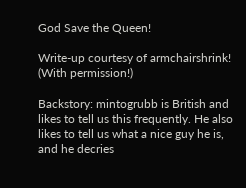God Save the Queen!

Write-up courtesy of armchairshrink! (With permission!)

Backstory: mintogrubb is British and likes to tell us this frequently. He also likes to tell us what a nice guy he is, and he decries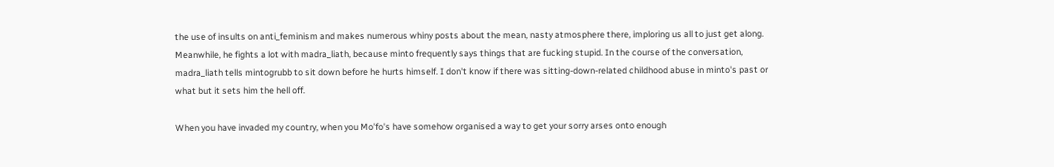the use of insults on anti_feminism and makes numerous whiny posts about the mean, nasty atmosphere there, imploring us all to just get along. Meanwhile, he fights a lot with madra_liath, because minto frequently says things that are fucking stupid. In the course of the conversation, madra_liath tells mintogrubb to sit down before he hurts himself. I don't know if there was sitting-down-related childhood abuse in minto's past or what but it sets him the hell off.

When you have invaded my country, when you Mo'fo's have somehow organised a way to get your sorry arses onto enough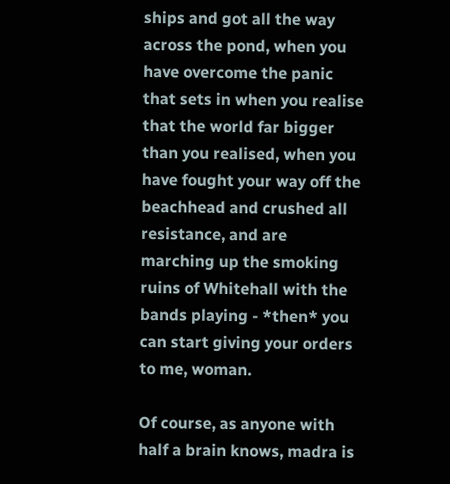ships and got all the way across the pond, when you have overcome the panic that sets in when you realise that the world far bigger than you realised, when you have fought your way off the beachhead and crushed all resistance, and are marching up the smoking ruins of Whitehall with the bands playing - *then* you can start giving your orders to me, woman.

Of course, as anyone with half a brain knows, madra is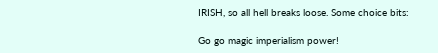IRISH, so all hell breaks loose. Some choice bits:

Go go magic imperialism power!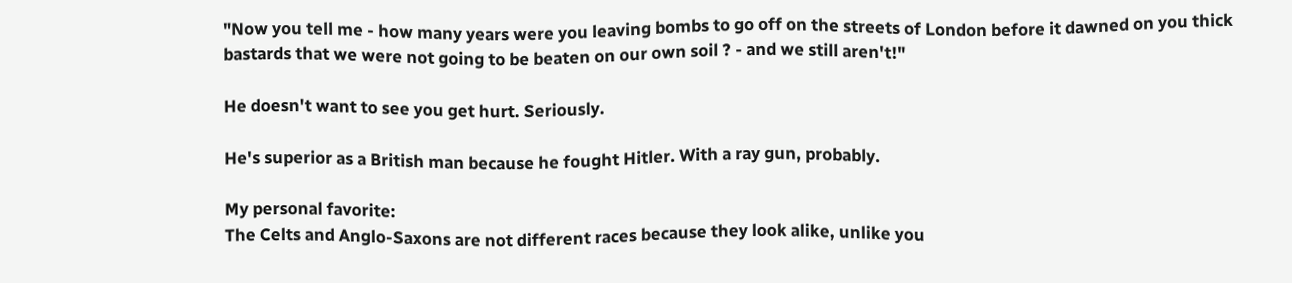"Now you tell me - how many years were you leaving bombs to go off on the streets of London before it dawned on you thick bastards that we were not going to be beaten on our own soil ? - and we still aren't!"

He doesn't want to see you get hurt. Seriously.

He's superior as a British man because he fought Hitler. With a ray gun, probably.

My personal favorite:
The Celts and Anglo-Saxons are not different races because they look alike, unlike you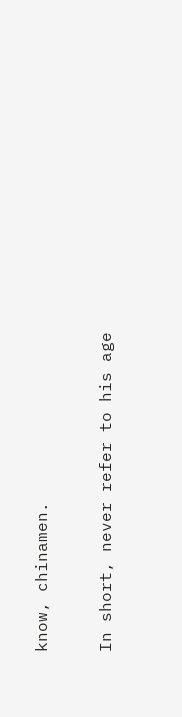know, chinamen.

In short, never refer to his age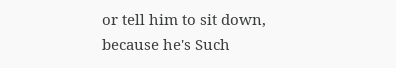or tell him to sit down, because he's Such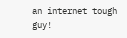an internet tough guy!